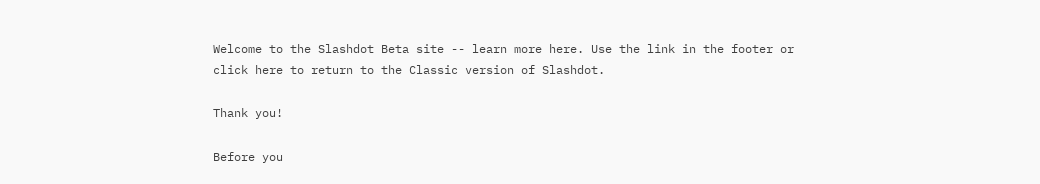Welcome to the Slashdot Beta site -- learn more here. Use the link in the footer or click here to return to the Classic version of Slashdot.

Thank you!

Before you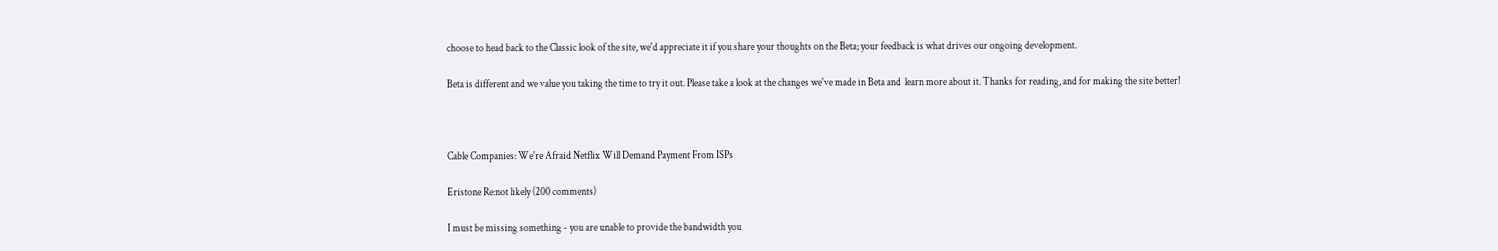choose to head back to the Classic look of the site, we'd appreciate it if you share your thoughts on the Beta; your feedback is what drives our ongoing development.

Beta is different and we value you taking the time to try it out. Please take a look at the changes we've made in Beta and  learn more about it. Thanks for reading, and for making the site better!



Cable Companies: We're Afraid Netflix Will Demand Payment From ISPs

Eristone Re:not likely (200 comments)

I must be missing something - you are unable to provide the bandwidth you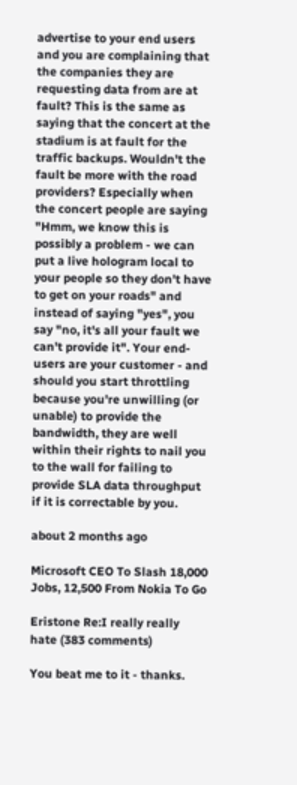advertise to your end users and you are complaining that the companies they are requesting data from are at fault? This is the same as saying that the concert at the stadium is at fault for the traffic backups. Wouldn't the fault be more with the road providers? Especially when the concert people are saying "Hmm, we know this is possibly a problem - we can put a live hologram local to your people so they don't have to get on your roads" and instead of saying "yes", you say "no, it's all your fault we can't provide it". Your end-users are your customer - and should you start throttling because you're unwilling (or unable) to provide the bandwidth, they are well within their rights to nail you to the wall for failing to provide SLA data throughput if it is correctable by you.

about 2 months ago

Microsoft CEO To Slash 18,000 Jobs, 12,500 From Nokia To Go

Eristone Re:I really really hate (383 comments)

You beat me to it - thanks.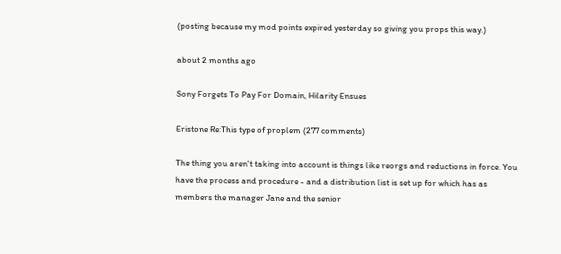(posting because my mod points expired yesterday so giving you props this way.)

about 2 months ago

Sony Forgets To Pay For Domain, Hilarity Ensues

Eristone Re:This type of proplem (277 comments)

The thing you aren't taking into account is things like reorgs and reductions in force. You have the process and procedure - and a distribution list is set up for which has as members the manager Jane and the senior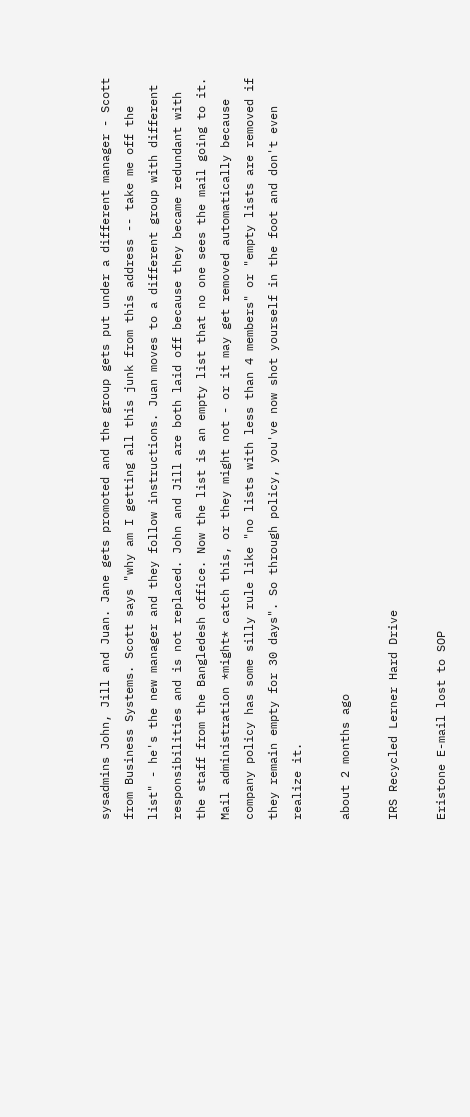sysadmins John, Jill and Juan. Jane gets promoted and the group gets put under a different manager - Scott from Business Systems. Scott says "why am I getting all this junk from this address -- take me off the list" - he's the new manager and they follow instructions. Juan moves to a different group with different responsibilities and is not replaced. John and Jill are both laid off because they became redundant with the staff from the Bangledesh office. Now the list is an empty list that no one sees the mail going to it. Mail administration *might* catch this, or they might not - or it may get removed automatically because company policy has some silly rule like "no lists with less than 4 members" or "empty lists are removed if they remain empty for 30 days". So through policy, you've now shot yourself in the foot and don't even realize it.

about 2 months ago

IRS Recycled Lerner Hard Drive

Eristone E-mail lost to SOP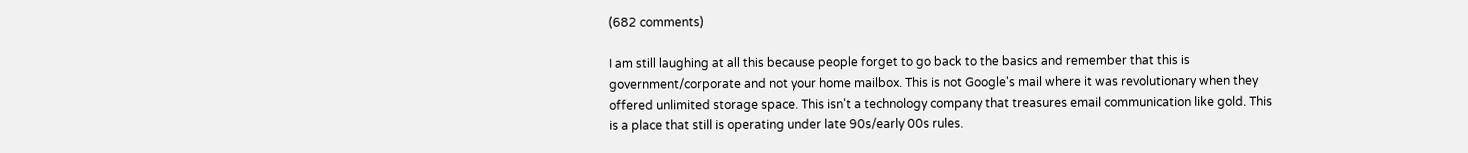(682 comments)

I am still laughing at all this because people forget to go back to the basics and remember that this is government/corporate and not your home mailbox. This is not Google's mail where it was revolutionary when they offered unlimited storage space. This isn't a technology company that treasures email communication like gold. This is a place that still is operating under late 90s/early 00s rules.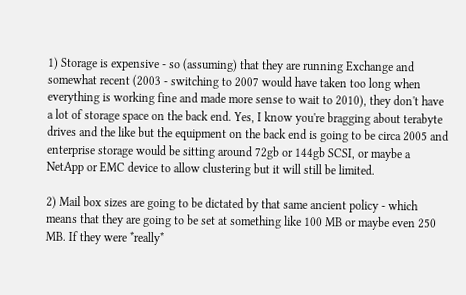1) Storage is expensive - so (assuming) that they are running Exchange and somewhat recent (2003 - switching to 2007 would have taken too long when everything is working fine and made more sense to wait to 2010), they don't have a lot of storage space on the back end. Yes, I know you're bragging about terabyte drives and the like but the equipment on the back end is going to be circa 2005 and enterprise storage would be sitting around 72gb or 144gb SCSI, or maybe a NetApp or EMC device to allow clustering but it will still be limited.

2) Mail box sizes are going to be dictated by that same ancient policy - which means that they are going to be set at something like 100 MB or maybe even 250 MB. If they were *really*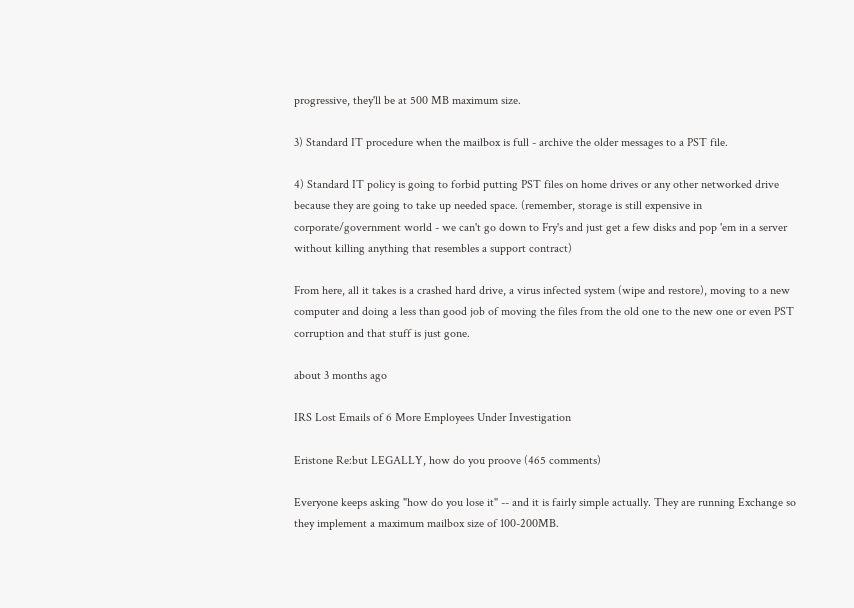progressive, they'll be at 500 MB maximum size.

3) Standard IT procedure when the mailbox is full - archive the older messages to a PST file.

4) Standard IT policy is going to forbid putting PST files on home drives or any other networked drive because they are going to take up needed space. (remember, storage is still expensive in corporate/government world - we can't go down to Fry's and just get a few disks and pop 'em in a server without killing anything that resembles a support contract)

From here, all it takes is a crashed hard drive, a virus infected system (wipe and restore), moving to a new computer and doing a less than good job of moving the files from the old one to the new one or even PST corruption and that stuff is just gone.

about 3 months ago

IRS Lost Emails of 6 More Employees Under Investigation

Eristone Re:but LEGALLY, how do you proove (465 comments)

Everyone keeps asking "how do you lose it" -- and it is fairly simple actually. They are running Exchange so they implement a maximum mailbox size of 100-200MB.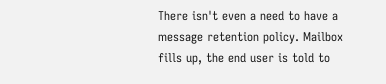There isn't even a need to have a message retention policy. Mailbox fills up, the end user is told to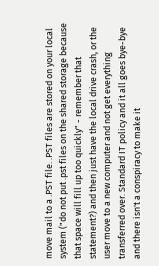move mail to a .PST file. .PST files are stored on your local system ("do not put .pst files on the shared storage because that space will fill up too quickly" - remember that statement?) and then just have the local drive crash, or the user move to a new computer and not get everything transferred over. Standard IT policy and it all goes bye-bye and there isn't a conspiracy to make it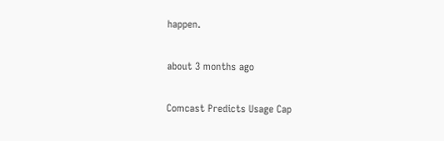happen.

about 3 months ago

Comcast Predicts Usage Cap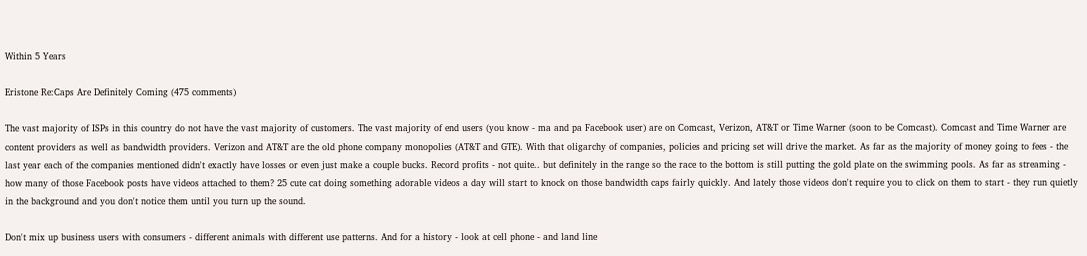Within 5 Years

Eristone Re:Caps Are Definitely Coming (475 comments)

The vast majority of ISPs in this country do not have the vast majority of customers. The vast majority of end users (you know - ma and pa Facebook user) are on Comcast, Verizon, AT&T or Time Warner (soon to be Comcast). Comcast and Time Warner are content providers as well as bandwidth providers. Verizon and AT&T are the old phone company monopolies (AT&T and GTE). With that oligarchy of companies, policies and pricing set will drive the market. As far as the majority of money going to fees - the last year each of the companies mentioned didn't exactly have losses or even just make a couple bucks. Record profits - not quite.. but definitely in the range so the race to the bottom is still putting the gold plate on the swimming pools. As far as streaming - how many of those Facebook posts have videos attached to them? 25 cute cat doing something adorable videos a day will start to knock on those bandwidth caps fairly quickly. And lately those videos don't require you to click on them to start - they run quietly in the background and you don't notice them until you turn up the sound.

Don't mix up business users with consumers - different animals with different use patterns. And for a history - look at cell phone - and land line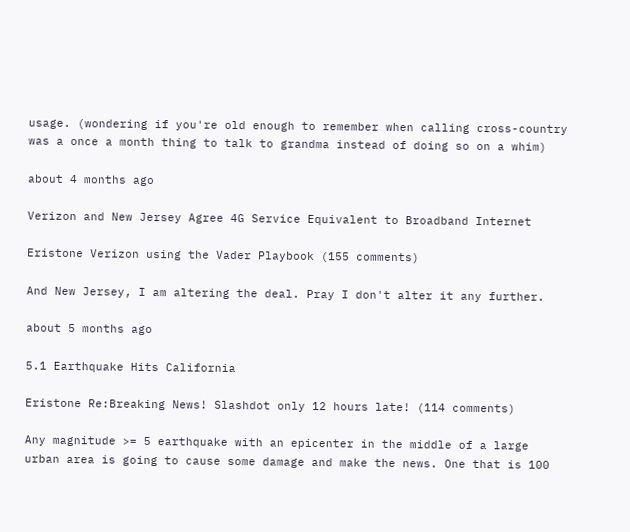usage. (wondering if you're old enough to remember when calling cross-country was a once a month thing to talk to grandma instead of doing so on a whim)

about 4 months ago

Verizon and New Jersey Agree 4G Service Equivalent to Broadband Internet

Eristone Verizon using the Vader Playbook (155 comments)

And New Jersey, I am altering the deal. Pray I don't alter it any further.

about 5 months ago

5.1 Earthquake Hits California

Eristone Re:Breaking News! Slashdot only 12 hours late! (114 comments)

Any magnitude >= 5 earthquake with an epicenter in the middle of a large urban area is going to cause some damage and make the news. One that is 100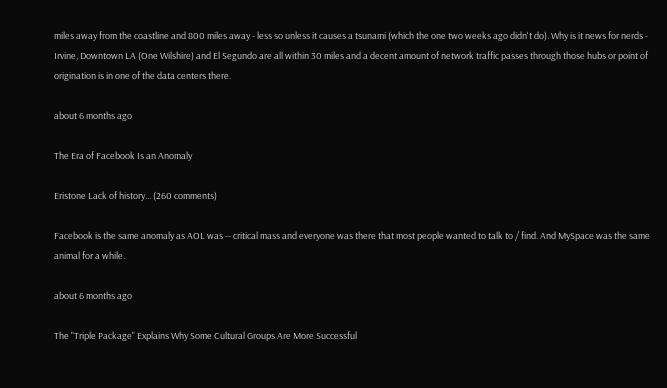miles away from the coastline and 800 miles away - less so unless it causes a tsunami (which the one two weeks ago didn't do). Why is it news for nerds - Irvine, Downtown LA (One Wilshire) and El Segundo are all within 30 miles and a decent amount of network traffic passes through those hubs or point of origination is in one of the data centers there.

about 6 months ago

The Era of Facebook Is an Anomaly

Eristone Lack of history... (260 comments)

Facebook is the same anomaly as AOL was -- critical mass and everyone was there that most people wanted to talk to / find. And MySpace was the same animal for a while.

about 6 months ago

The "Triple Package" Explains Why Some Cultural Groups Are More Successful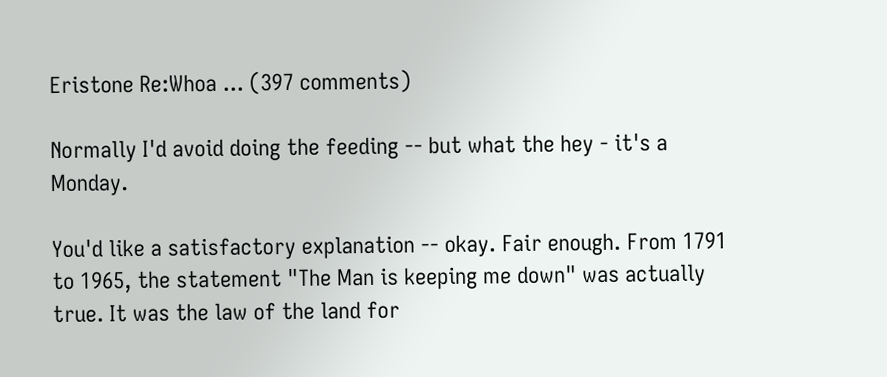Eristone Re:Whoa ... (397 comments)

Normally I'd avoid doing the feeding -- but what the hey - it's a Monday.

You'd like a satisfactory explanation -- okay. Fair enough. From 1791 to 1965, the statement "The Man is keeping me down" was actually true. It was the law of the land for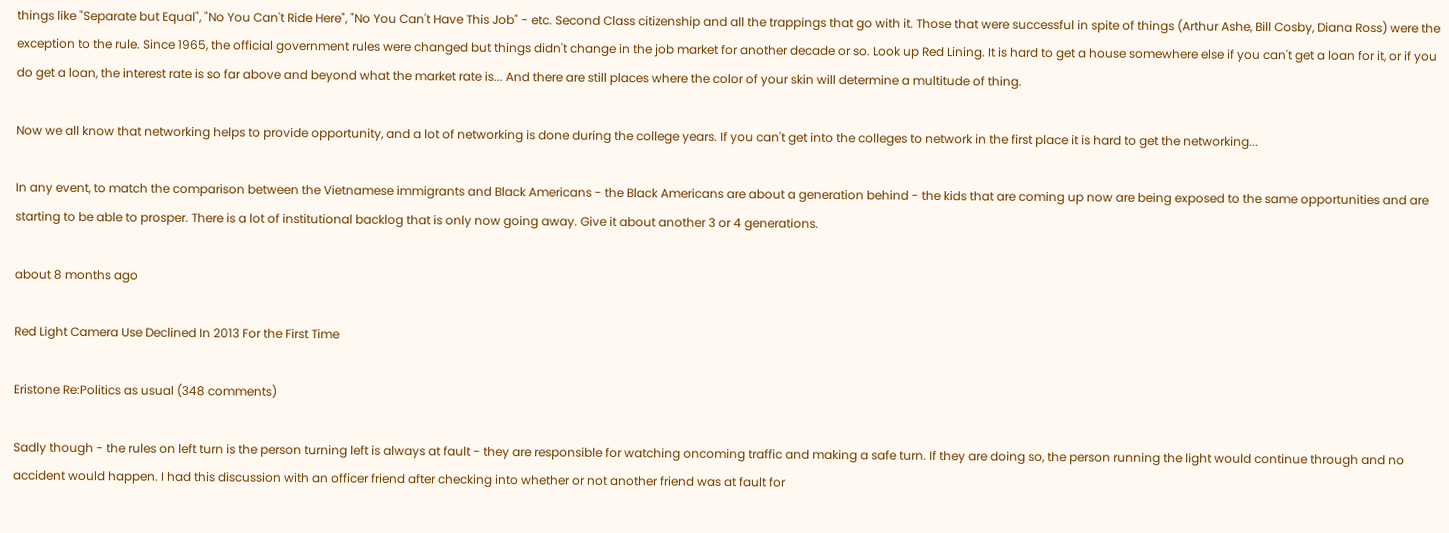things like "Separate but Equal", "No You Can't Ride Here", "No You Can't Have This Job" - etc. Second Class citizenship and all the trappings that go with it. Those that were successful in spite of things (Arthur Ashe, Bill Cosby, Diana Ross) were the exception to the rule. Since 1965, the official government rules were changed but things didn't change in the job market for another decade or so. Look up Red Lining. It is hard to get a house somewhere else if you can't get a loan for it, or if you do get a loan, the interest rate is so far above and beyond what the market rate is... And there are still places where the color of your skin will determine a multitude of thing.

Now we all know that networking helps to provide opportunity, and a lot of networking is done during the college years. If you can't get into the colleges to network in the first place it is hard to get the networking...

In any event, to match the comparison between the Vietnamese immigrants and Black Americans - the Black Americans are about a generation behind - the kids that are coming up now are being exposed to the same opportunities and are starting to be able to prosper. There is a lot of institutional backlog that is only now going away. Give it about another 3 or 4 generations.

about 8 months ago

Red Light Camera Use Declined In 2013 For the First Time

Eristone Re:Politics as usual (348 comments)

Sadly though - the rules on left turn is the person turning left is always at fault - they are responsible for watching oncoming traffic and making a safe turn. If they are doing so, the person running the light would continue through and no accident would happen. I had this discussion with an officer friend after checking into whether or not another friend was at fault for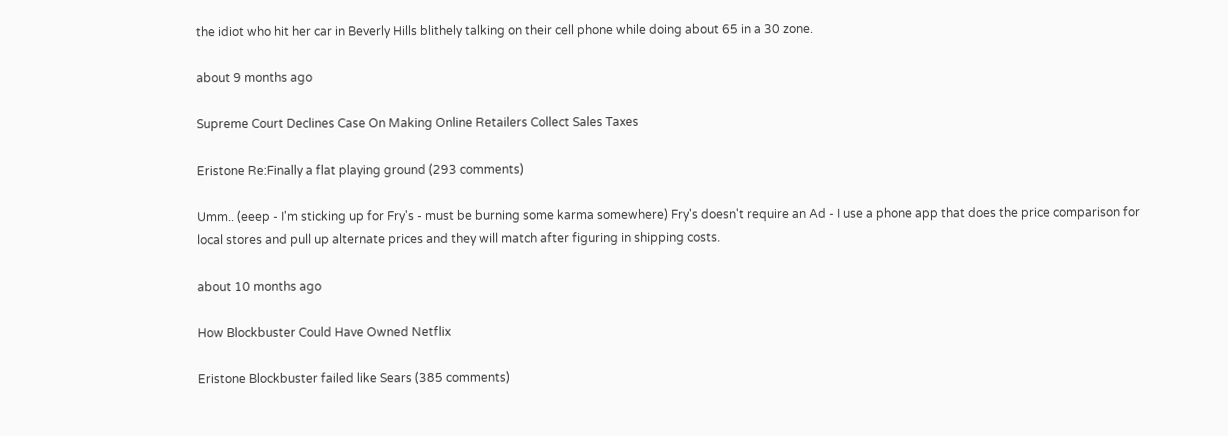the idiot who hit her car in Beverly Hills blithely talking on their cell phone while doing about 65 in a 30 zone.

about 9 months ago

Supreme Court Declines Case On Making Online Retailers Collect Sales Taxes

Eristone Re:Finally a flat playing ground (293 comments)

Umm.. (eeep - I'm sticking up for Fry's - must be burning some karma somewhere) Fry's doesn't require an Ad - I use a phone app that does the price comparison for local stores and pull up alternate prices and they will match after figuring in shipping costs.

about 10 months ago

How Blockbuster Could Have Owned Netflix

Eristone Blockbuster failed like Sears (385 comments)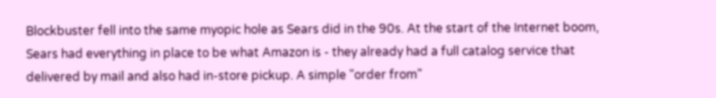Blockbuster fell into the same myopic hole as Sears did in the 90s. At the start of the Internet boom, Sears had everything in place to be what Amazon is - they already had a full catalog service that delivered by mail and also had in-store pickup. A simple "order from"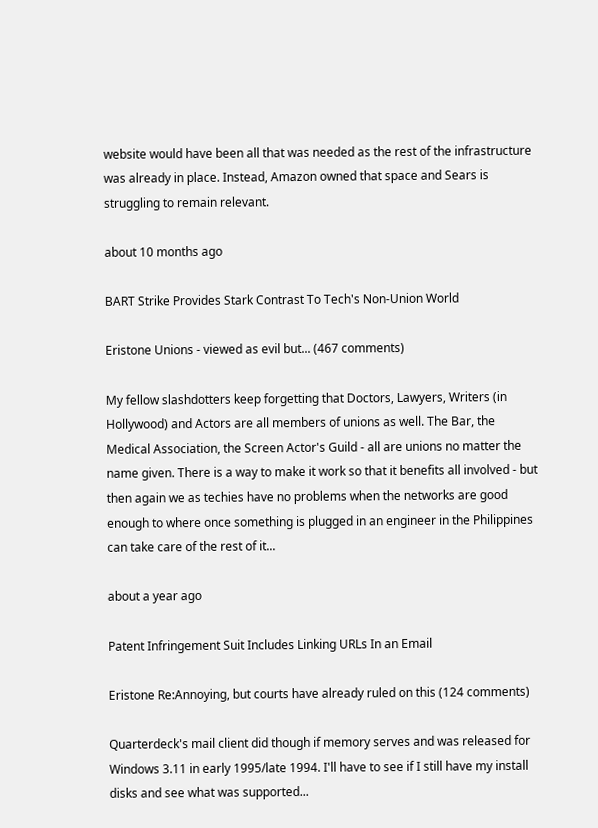website would have been all that was needed as the rest of the infrastructure was already in place. Instead, Amazon owned that space and Sears is struggling to remain relevant.

about 10 months ago

BART Strike Provides Stark Contrast To Tech's Non-Union World

Eristone Unions - viewed as evil but... (467 comments)

My fellow slashdotters keep forgetting that Doctors, Lawyers, Writers (in Hollywood) and Actors are all members of unions as well. The Bar, the Medical Association, the Screen Actor's Guild - all are unions no matter the name given. There is a way to make it work so that it benefits all involved - but then again we as techies have no problems when the networks are good enough to where once something is plugged in an engineer in the Philippines can take care of the rest of it...

about a year ago

Patent Infringement Suit Includes Linking URLs In an Email

Eristone Re:Annoying, but courts have already ruled on this (124 comments)

Quarterdeck's mail client did though if memory serves and was released for Windows 3.11 in early 1995/late 1994. I'll have to see if I still have my install disks and see what was supported...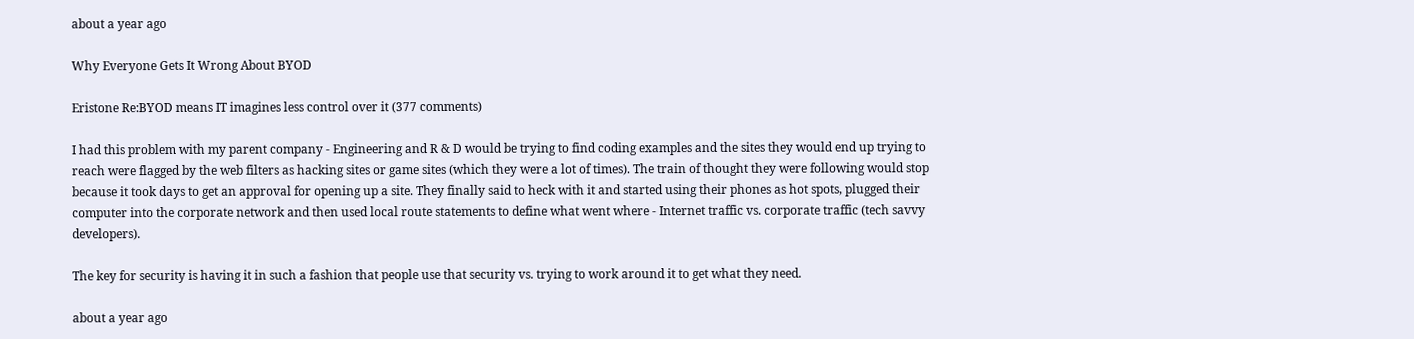about a year ago

Why Everyone Gets It Wrong About BYOD

Eristone Re:BYOD means IT imagines less control over it (377 comments)

I had this problem with my parent company - Engineering and R & D would be trying to find coding examples and the sites they would end up trying to reach were flagged by the web filters as hacking sites or game sites (which they were a lot of times). The train of thought they were following would stop because it took days to get an approval for opening up a site. They finally said to heck with it and started using their phones as hot spots, plugged their computer into the corporate network and then used local route statements to define what went where - Internet traffic vs. corporate traffic (tech savvy developers).

The key for security is having it in such a fashion that people use that security vs. trying to work around it to get what they need.

about a year ago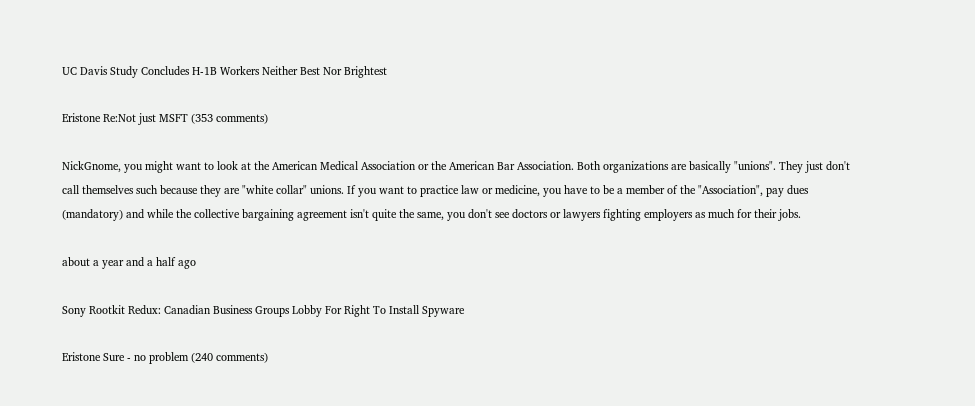UC Davis Study Concludes H-1B Workers Neither Best Nor Brightest

Eristone Re:Not just MSFT (353 comments)

NickGnome, you might want to look at the American Medical Association or the American Bar Association. Both organizations are basically "unions". They just don't call themselves such because they are "white collar" unions. If you want to practice law or medicine, you have to be a member of the "Association", pay dues (mandatory) and while the collective bargaining agreement isn't quite the same, you don't see doctors or lawyers fighting employers as much for their jobs.

about a year and a half ago

Sony Rootkit Redux: Canadian Business Groups Lobby For Right To Install Spyware

Eristone Sure - no problem (240 comments)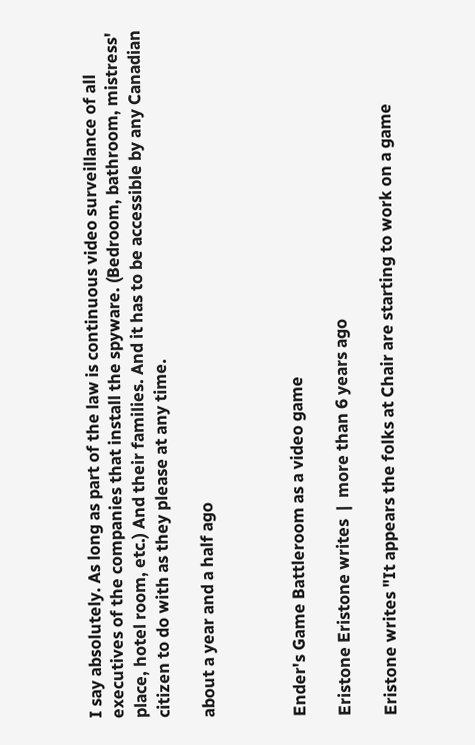I say absolutely. As long as part of the law is continuous video surveillance of all executives of the companies that install the spyware. (Bedroom, bathroom, mistress' place, hotel room, etc.) And their families. And it has to be accessible by any Canadian citizen to do with as they please at any time.

about a year and a half ago



Ender's Game Battleroom as a video game

Eristone Eristone writes  |  more than 6 years ago

Eristone writes "It appears the folks at Chair are starting to work on a game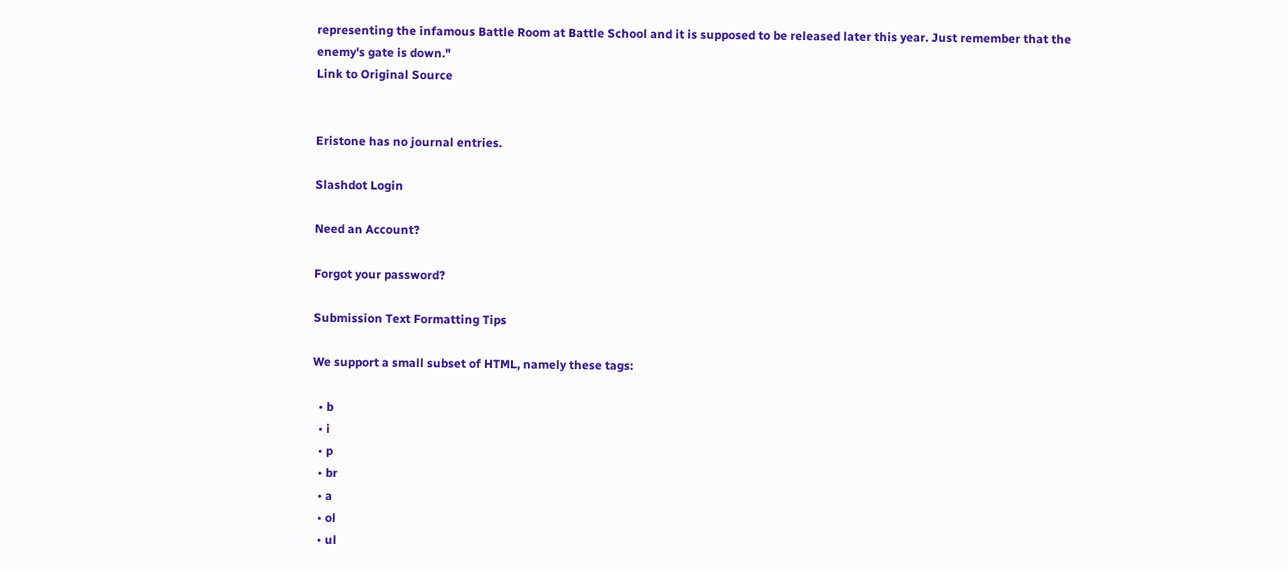representing the infamous Battle Room at Battle School and it is supposed to be released later this year. Just remember that the enemy's gate is down."
Link to Original Source


Eristone has no journal entries.

Slashdot Login

Need an Account?

Forgot your password?

Submission Text Formatting Tips

We support a small subset of HTML, namely these tags:

  • b
  • i
  • p
  • br
  • a
  • ol
  • ul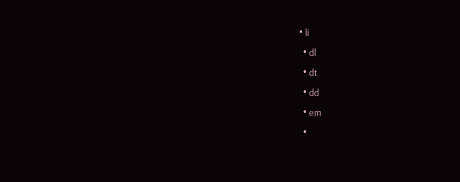• li
  • dl
  • dt
  • dd
  • em
  •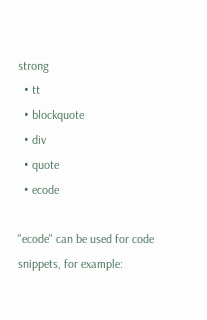strong
  • tt
  • blockquote
  • div
  • quote
  • ecode

"ecode" can be used for code snippets, for example: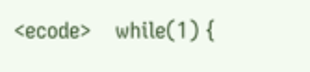<ecode>    while(1) {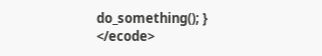do_something(); } </ecode>